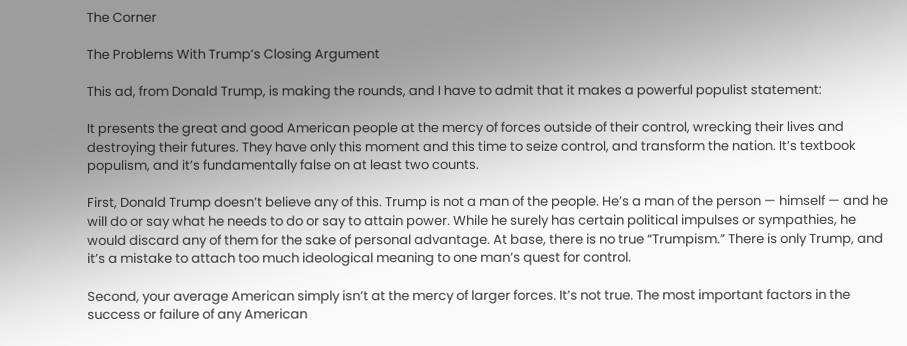The Corner

The Problems With Trump’s Closing Argument

This ad, from Donald Trump, is making the rounds, and I have to admit that it makes a powerful populist statement:

It presents the great and good American people at the mercy of forces outside of their control, wrecking their lives and destroying their futures. They have only this moment and this time to seize control, and transform the nation. It’s textbook populism, and it’s fundamentally false on at least two counts.

First, Donald Trump doesn’t believe any of this. Trump is not a man of the people. He’s a man of the person — himself — and he will do or say what he needs to do or say to attain power. While he surely has certain political impulses or sympathies, he would discard any of them for the sake of personal advantage. At base, there is no true “Trumpism.” There is only Trump, and it’s a mistake to attach too much ideological meaning to one man’s quest for control.

Second, your average American simply isn’t at the mercy of larger forces. It’s not true. The most important factors in the success or failure of any American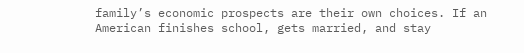family’s economic prospects are their own choices. If an American finishes school, gets married, and stay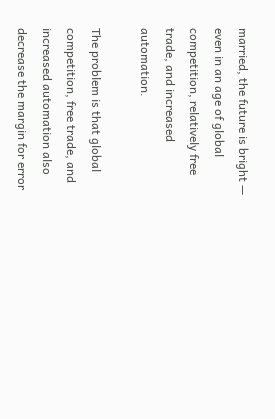married, the future is bright — even in an age of global competition, relatively free trade, and increased automation.

The problem is that global competition, free trade, and increased automation also decrease the margin for error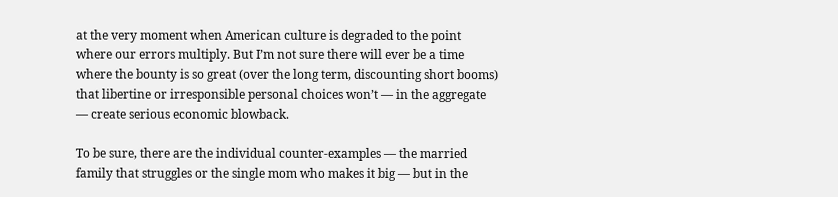at the very moment when American culture is degraded to the point where our errors multiply. But I’m not sure there will ever be a time where the bounty is so great (over the long term, discounting short booms) that libertine or irresponsible personal choices won’t — in the aggregate — create serious economic blowback.

To be sure, there are the individual counter-examples — the married family that struggles or the single mom who makes it big — but in the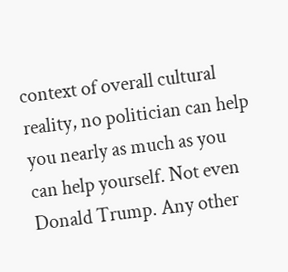context of overall cultural reality, no politician can help you nearly as much as you can help yourself. Not even Donald Trump. Any other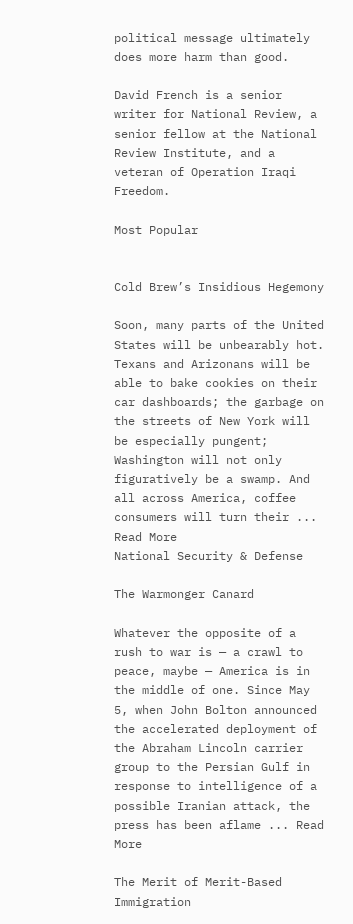political message ultimately does more harm than good.

David French is a senior writer for National Review, a senior fellow at the National Review Institute, and a veteran of Operation Iraqi Freedom.

Most Popular


Cold Brew’s Insidious Hegemony

Soon, many parts of the United States will be unbearably hot. Texans and Arizonans will be able to bake cookies on their car dashboards; the garbage on the streets of New York will be especially pungent; Washington will not only figuratively be a swamp. And all across America, coffee consumers will turn their ... Read More
National Security & Defense

The Warmonger Canard

Whatever the opposite of a rush to war is — a crawl to peace, maybe — America is in the middle of one. Since May 5, when John Bolton announced the accelerated deployment of the Abraham Lincoln carrier group to the Persian Gulf in response to intelligence of a possible Iranian attack, the press has been aflame ... Read More

The Merit of Merit-Based Immigration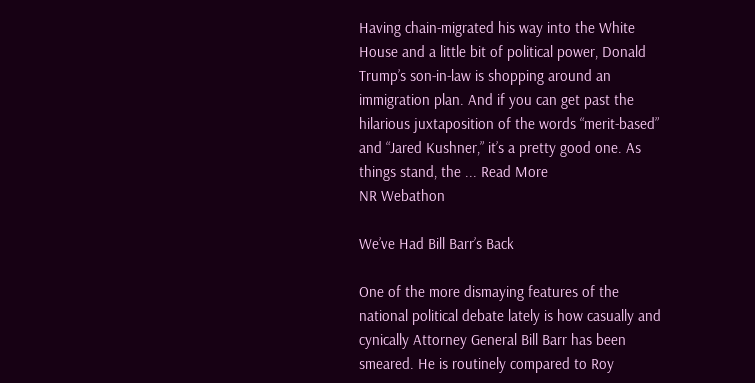Having chain-migrated his way into the White House and a little bit of political power, Donald Trump’s son-in-law is shopping around an immigration plan. And if you can get past the hilarious juxtaposition of the words “merit-based” and “Jared Kushner,” it’s a pretty good one. As things stand, the ... Read More
NR Webathon

We’ve Had Bill Barr’s Back

One of the more dismaying features of the national political debate lately is how casually and cynically Attorney General Bill Barr has been smeared. He is routinely compared to Roy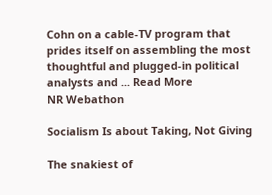Cohn on a cable-TV program that prides itself on assembling the most thoughtful and plugged-in political analysts and ... Read More
NR Webathon

Socialism Is about Taking, Not Giving

The snakiest of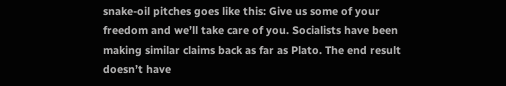snake-oil pitches goes like this: Give us some of your freedom and we’ll take care of you. Socialists have been making similar claims back as far as Plato. The end result doesn’t have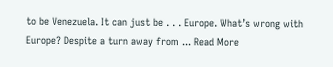to be Venezuela. It can just be . . . Europe. What’s wrong with Europe? Despite a turn away from ... Read More